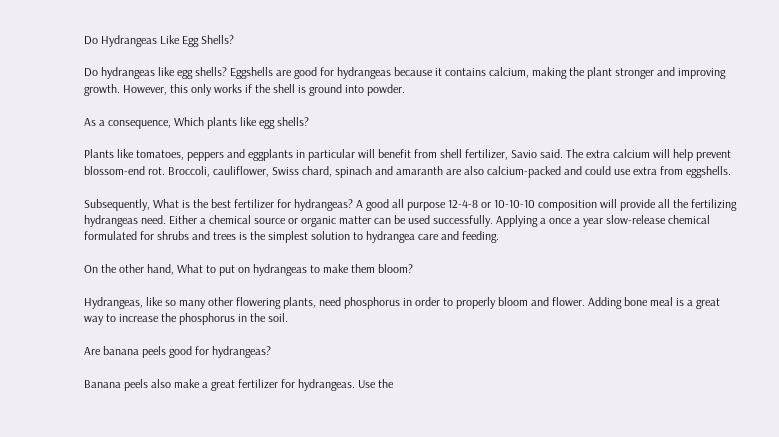Do Hydrangeas Like Egg Shells?

Do hydrangeas like egg shells? Eggshells are good for hydrangeas because it contains calcium, making the plant stronger and improving growth. However, this only works if the shell is ground into powder.

As a consequence, Which plants like egg shells?

Plants like tomatoes, peppers and eggplants in particular will benefit from shell fertilizer, Savio said. The extra calcium will help prevent blossom-end rot. Broccoli, cauliflower, Swiss chard, spinach and amaranth are also calcium-packed and could use extra from eggshells.

Subsequently, What is the best fertilizer for hydrangeas? A good all purpose 12-4-8 or 10-10-10 composition will provide all the fertilizing hydrangeas need. Either a chemical source or organic matter can be used successfully. Applying a once a year slow-release chemical formulated for shrubs and trees is the simplest solution to hydrangea care and feeding.

On the other hand, What to put on hydrangeas to make them bloom?

Hydrangeas, like so many other flowering plants, need phosphorus in order to properly bloom and flower. Adding bone meal is a great way to increase the phosphorus in the soil.

Are banana peels good for hydrangeas?

Banana peels also make a great fertilizer for hydrangeas. Use the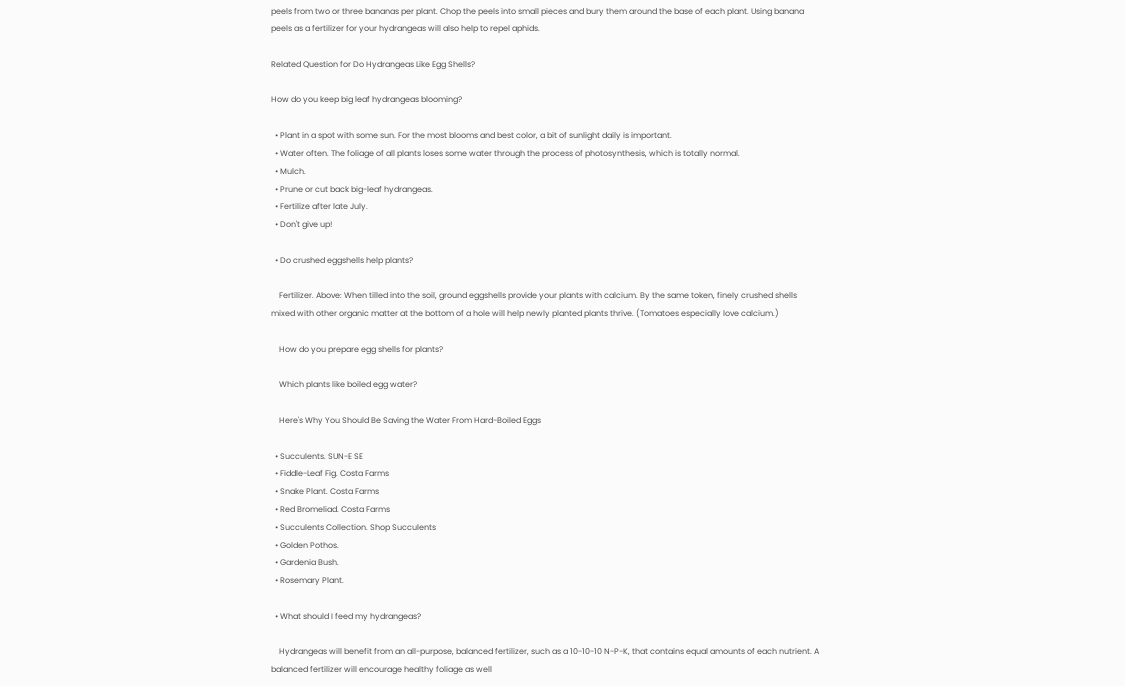peels from two or three bananas per plant. Chop the peels into small pieces and bury them around the base of each plant. Using banana peels as a fertilizer for your hydrangeas will also help to repel aphids.

Related Question for Do Hydrangeas Like Egg Shells?

How do you keep big leaf hydrangeas blooming?

  • Plant in a spot with some sun. For the most blooms and best color, a bit of sunlight daily is important.
  • Water often. The foliage of all plants loses some water through the process of photosynthesis, which is totally normal.
  • Mulch.
  • Prune or cut back big-leaf hydrangeas.
  • Fertilize after late July.
  • Don't give up!

  • Do crushed eggshells help plants?

    Fertilizer. Above: When tilled into the soil, ground eggshells provide your plants with calcium. By the same token, finely crushed shells mixed with other organic matter at the bottom of a hole will help newly planted plants thrive. (Tomatoes especially love calcium.)

    How do you prepare egg shells for plants?

    Which plants like boiled egg water?

    Here's Why You Should Be Saving the Water From Hard-Boiled Eggs

  • Succulents. SUN-E SE
  • Fiddle-Leaf Fig. Costa Farms
  • Snake Plant. Costa Farms
  • Red Bromeliad. Costa Farms
  • Succulents Collection. Shop Succulents
  • Golden Pothos.
  • Gardenia Bush.
  • Rosemary Plant.

  • What should I feed my hydrangeas?

    Hydrangeas will benefit from an all-purpose, balanced fertilizer, such as a 10-10-10 N-P-K, that contains equal amounts of each nutrient. A balanced fertilizer will encourage healthy foliage as well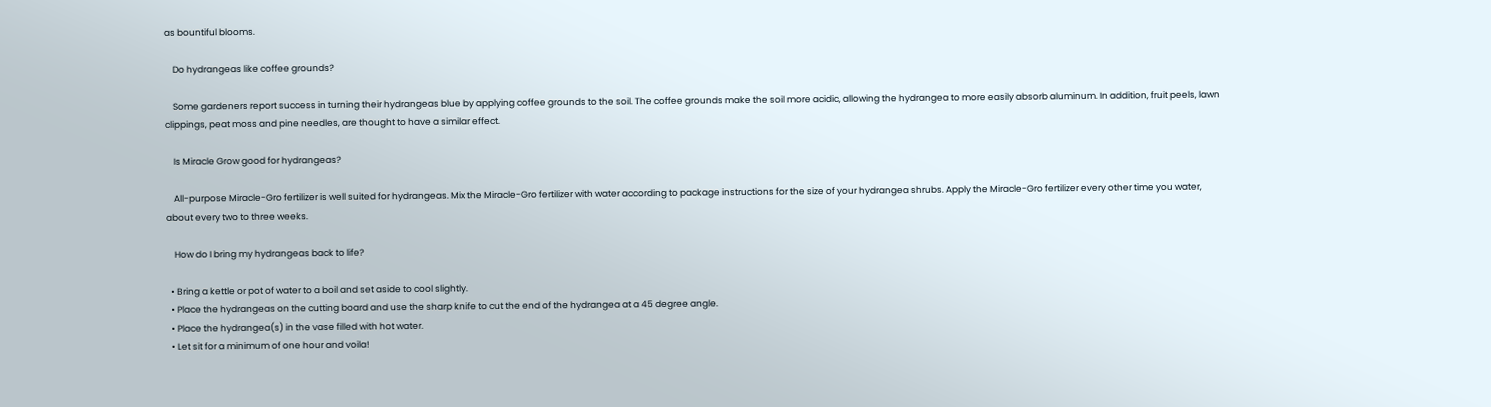as bountiful blooms.

    Do hydrangeas like coffee grounds?

    Some gardeners report success in turning their hydrangeas blue by applying coffee grounds to the soil. The coffee grounds make the soil more acidic, allowing the hydrangea to more easily absorb aluminum. In addition, fruit peels, lawn clippings, peat moss and pine needles, are thought to have a similar effect.

    Is Miracle Grow good for hydrangeas?

    All-purpose Miracle-Gro fertilizer is well suited for hydrangeas. Mix the Miracle-Gro fertilizer with water according to package instructions for the size of your hydrangea shrubs. Apply the Miracle-Gro fertilizer every other time you water, about every two to three weeks.

    How do I bring my hydrangeas back to life?

  • Bring a kettle or pot of water to a boil and set aside to cool slightly.
  • Place the hydrangeas on the cutting board and use the sharp knife to cut the end of the hydrangea at a 45 degree angle.
  • Place the hydrangea(s) in the vase filled with hot water.
  • Let sit for a minimum of one hour and voila!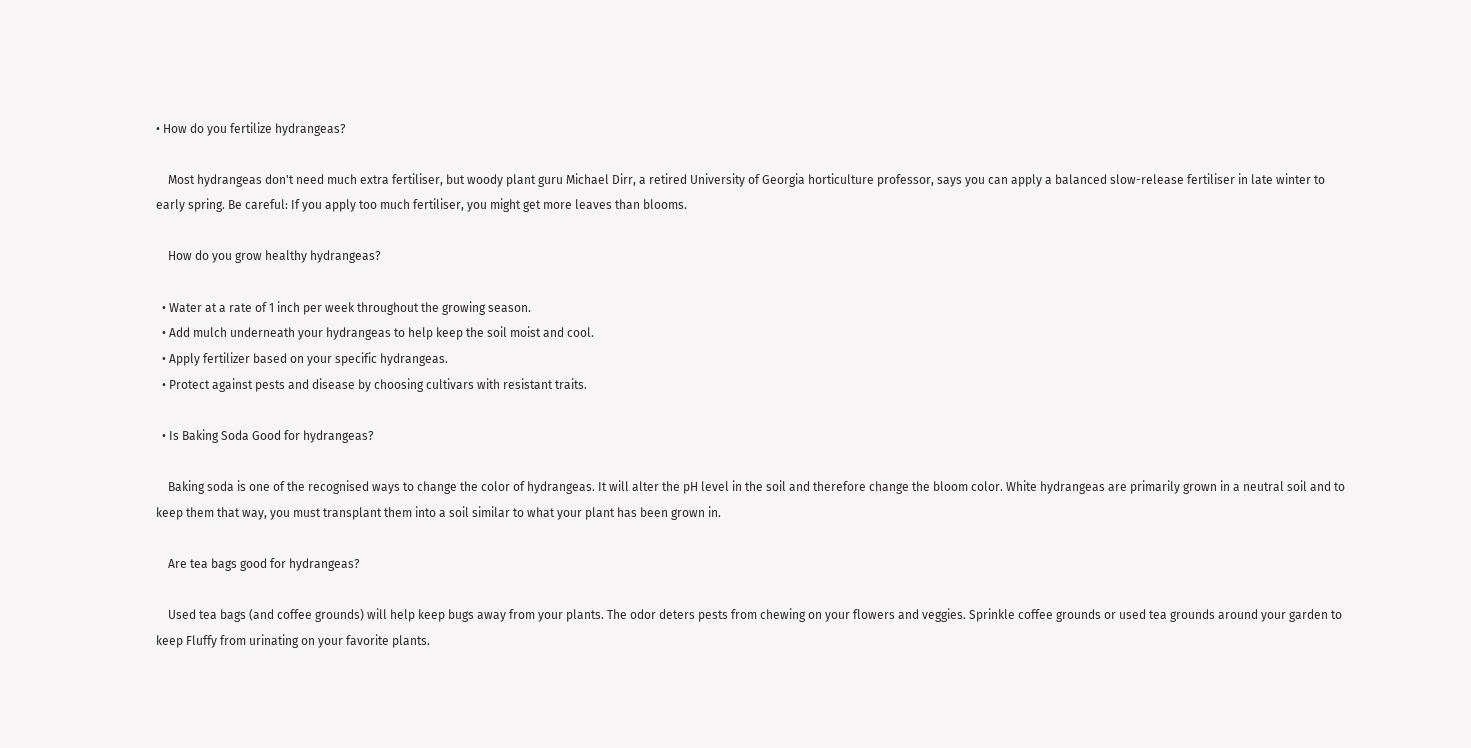• How do you fertilize hydrangeas?

    Most hydrangeas don't need much extra fertiliser, but woody plant guru Michael Dirr, a retired University of Georgia horticulture professor, says you can apply a balanced slow-release fertiliser in late winter to early spring. Be careful: If you apply too much fertiliser, you might get more leaves than blooms.

    How do you grow healthy hydrangeas?

  • Water at a rate of 1 inch per week throughout the growing season.
  • Add mulch underneath your hydrangeas to help keep the soil moist and cool.
  • Apply fertilizer based on your specific hydrangeas.
  • Protect against pests and disease by choosing cultivars with resistant traits.

  • Is Baking Soda Good for hydrangeas?

    Baking soda is one of the recognised ways to change the color of hydrangeas. It will alter the pH level in the soil and therefore change the bloom color. White hydrangeas are primarily grown in a neutral soil and to keep them that way, you must transplant them into a soil similar to what your plant has been grown in.

    Are tea bags good for hydrangeas?

    Used tea bags (and coffee grounds) will help keep bugs away from your plants. The odor deters pests from chewing on your flowers and veggies. Sprinkle coffee grounds or used tea grounds around your garden to keep Fluffy from urinating on your favorite plants.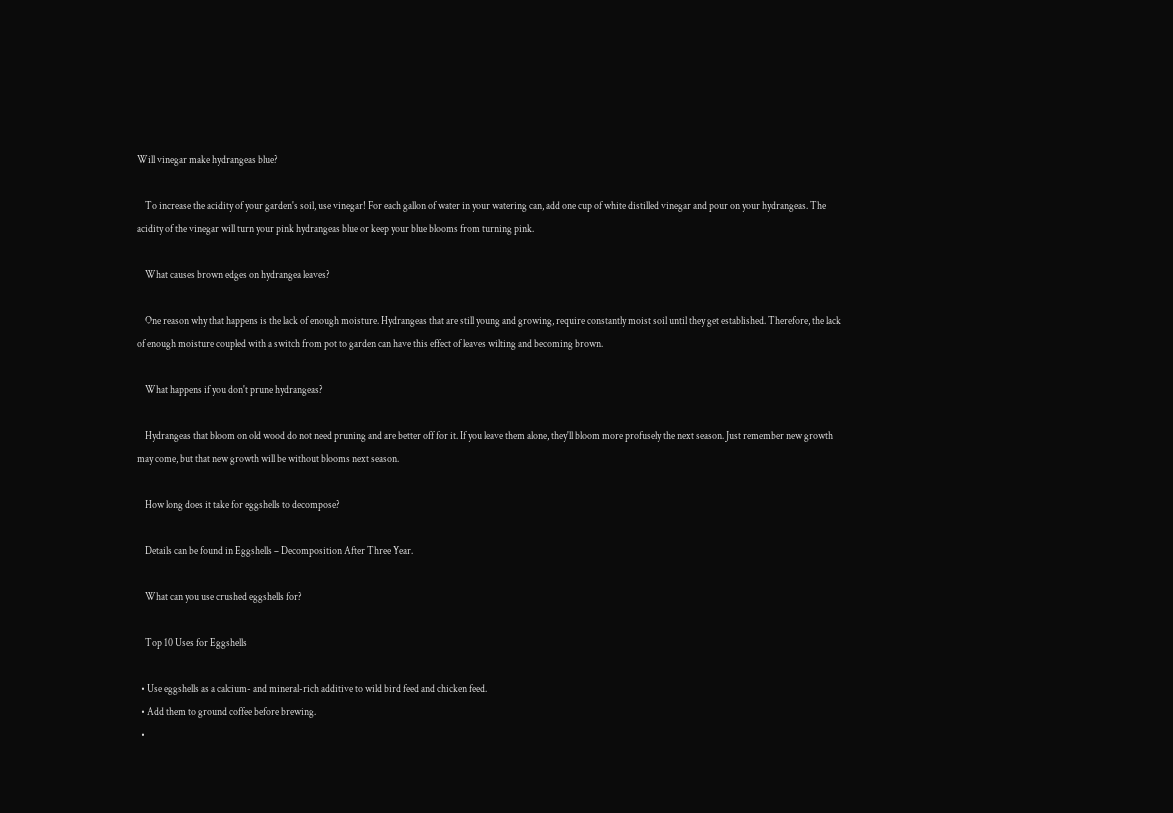Will vinegar make hydrangeas blue?

    To increase the acidity of your garden's soil, use vinegar! For each gallon of water in your watering can, add one cup of white distilled vinegar and pour on your hydrangeas. The acidity of the vinegar will turn your pink hydrangeas blue or keep your blue blooms from turning pink.

    What causes brown edges on hydrangea leaves?

    One reason why that happens is the lack of enough moisture. Hydrangeas that are still young and growing, require constantly moist soil until they get established. Therefore, the lack of enough moisture coupled with a switch from pot to garden can have this effect of leaves wilting and becoming brown.

    What happens if you don't prune hydrangeas?

    Hydrangeas that bloom on old wood do not need pruning and are better off for it. If you leave them alone, they'll bloom more profusely the next season. Just remember new growth may come, but that new growth will be without blooms next season.

    How long does it take for eggshells to decompose?

    Details can be found in Eggshells – Decomposition After Three Year.

    What can you use crushed eggshells for?

    Top 10 Uses for Eggshells

  • Use eggshells as a calcium- and mineral-rich additive to wild bird feed and chicken feed.
  • Add them to ground coffee before brewing.
  •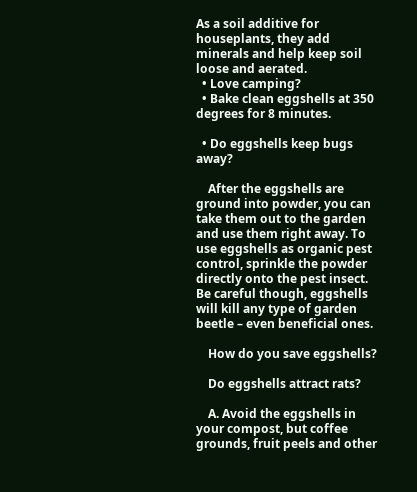As a soil additive for houseplants, they add minerals and help keep soil loose and aerated.
  • Love camping?
  • Bake clean eggshells at 350 degrees for 8 minutes.

  • Do eggshells keep bugs away?

    After the eggshells are ground into powder, you can take them out to the garden and use them right away. To use eggshells as organic pest control, sprinkle the powder directly onto the pest insect. Be careful though, eggshells will kill any type of garden beetle – even beneficial ones.

    How do you save eggshells?

    Do eggshells attract rats?

    A. Avoid the eggshells in your compost, but coffee grounds, fruit peels and other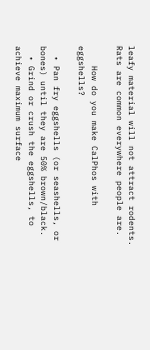leafy material will not attract rodents. Rats are common everywhere people are.

    How do you make CalPhos with eggshells?

  • Pan fry eggshells (or seashells, or bones) until they are 50% brown/black.
  • Grind or crush the eggshells, to achieve maximum surface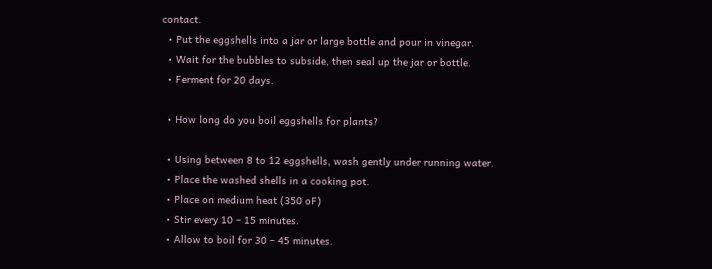contact.
  • Put the eggshells into a jar or large bottle and pour in vinegar.
  • Wait for the bubbles to subside, then seal up the jar or bottle.
  • Ferment for 20 days.

  • How long do you boil eggshells for plants?

  • Using between 8 to 12 eggshells, wash gently under running water.
  • Place the washed shells in a cooking pot.
  • Place on medium heat (350 oF)
  • Stir every 10 – 15 minutes.
  • Allow to boil for 30 – 45 minutes.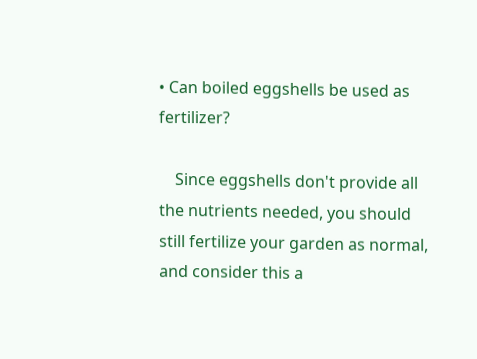• Can boiled eggshells be used as fertilizer?

    Since eggshells don't provide all the nutrients needed, you should still fertilize your garden as normal, and consider this a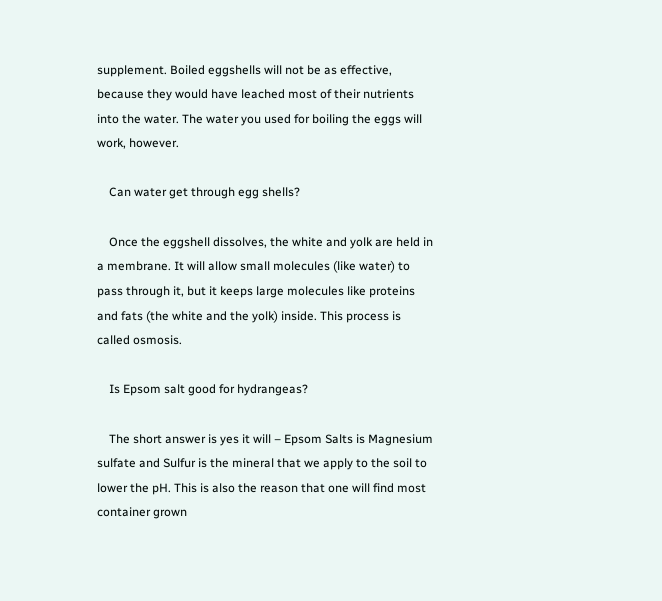supplement. Boiled eggshells will not be as effective, because they would have leached most of their nutrients into the water. The water you used for boiling the eggs will work, however.

    Can water get through egg shells?

    Once the eggshell dissolves, the white and yolk are held in a membrane. It will allow small molecules (like water) to pass through it, but it keeps large molecules like proteins and fats (the white and the yolk) inside. This process is called osmosis.

    Is Epsom salt good for hydrangeas?

    The short answer is yes it will – Epsom Salts is Magnesium sulfate and Sulfur is the mineral that we apply to the soil to lower the pH. This is also the reason that one will find most container grown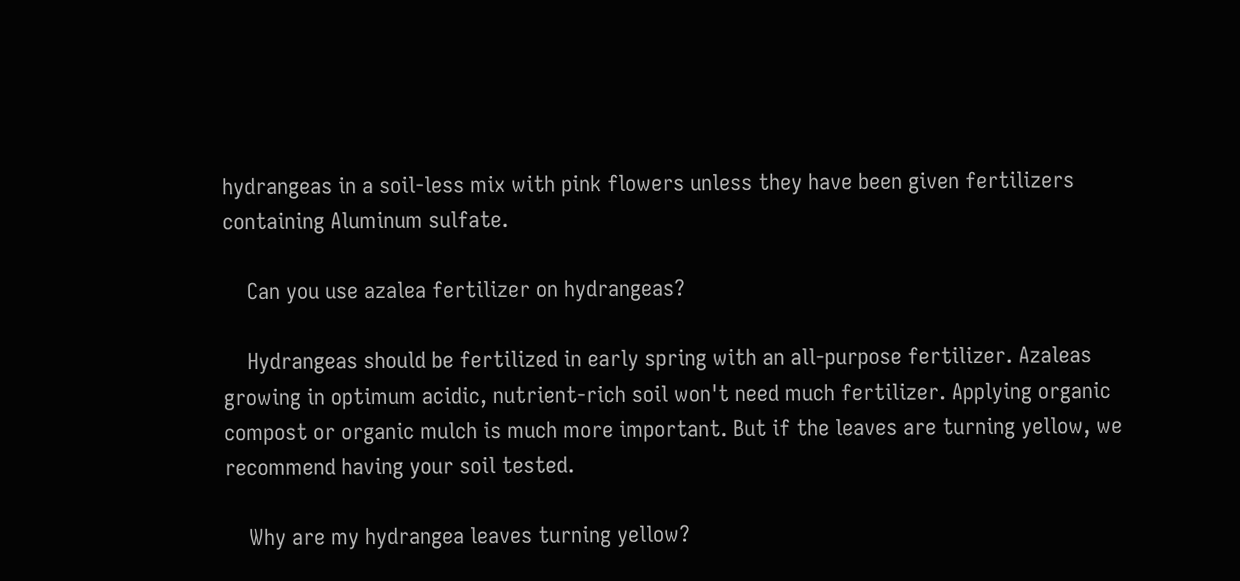hydrangeas in a soil-less mix with pink flowers unless they have been given fertilizers containing Aluminum sulfate.

    Can you use azalea fertilizer on hydrangeas?

    Hydrangeas should be fertilized in early spring with an all-purpose fertilizer. Azaleas growing in optimum acidic, nutrient-rich soil won't need much fertilizer. Applying organic compost or organic mulch is much more important. But if the leaves are turning yellow, we recommend having your soil tested.

    Why are my hydrangea leaves turning yellow?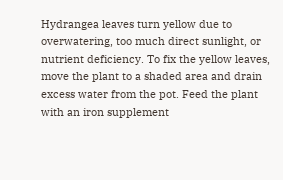Hydrangea leaves turn yellow due to overwatering, too much direct sunlight, or nutrient deficiency. To fix the yellow leaves, move the plant to a shaded area and drain excess water from the pot. Feed the plant with an iron supplement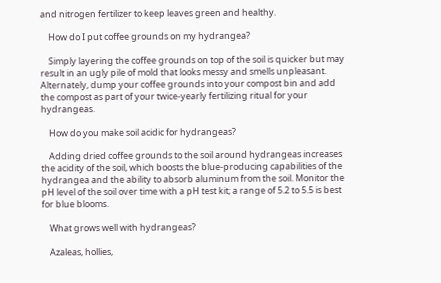and nitrogen fertilizer to keep leaves green and healthy.

    How do I put coffee grounds on my hydrangea?

    Simply layering the coffee grounds on top of the soil is quicker but may result in an ugly pile of mold that looks messy and smells unpleasant. Alternately, dump your coffee grounds into your compost bin and add the compost as part of your twice-yearly fertilizing ritual for your hydrangeas.

    How do you make soil acidic for hydrangeas?

    Adding dried coffee grounds to the soil around hydrangeas increases the acidity of the soil, which boosts the blue-producing capabilities of the hydrangea and the ability to absorb aluminum from the soil. Monitor the pH level of the soil over time with a pH test kit; a range of 5.2 to 5.5 is best for blue blooms.

    What grows well with hydrangeas?

    Azaleas, hollies,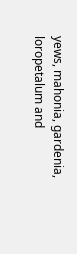yews, mahonia, gardenia, loropetalum and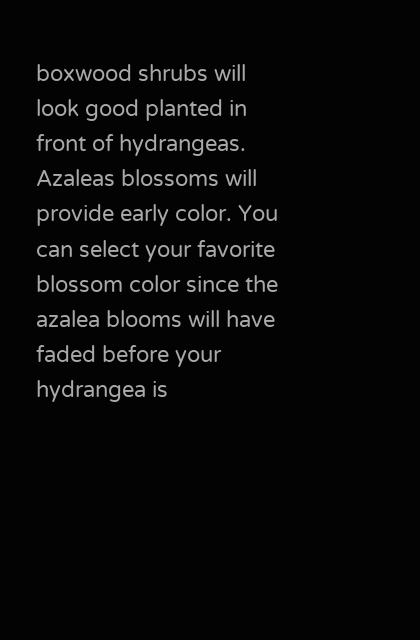boxwood shrubs will look good planted in front of hydrangeas. Azaleas blossoms will provide early color. You can select your favorite blossom color since the azalea blooms will have faded before your hydrangea is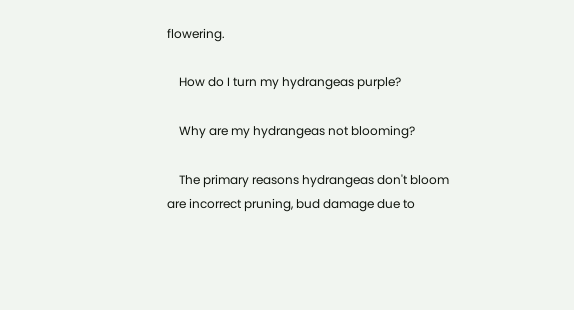flowering.

    How do I turn my hydrangeas purple?

    Why are my hydrangeas not blooming?

    The primary reasons hydrangeas don't bloom are incorrect pruning, bud damage due to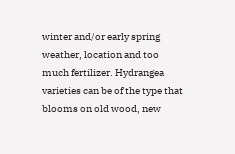winter and/or early spring weather, location and too much fertilizer. Hydrangea varieties can be of the type that blooms on old wood, new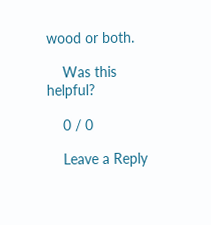wood or both.

    Was this helpful?

    0 / 0

    Leave a Reply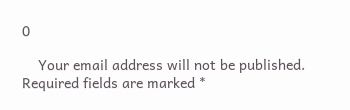0

    Your email address will not be published. Required fields are marked *